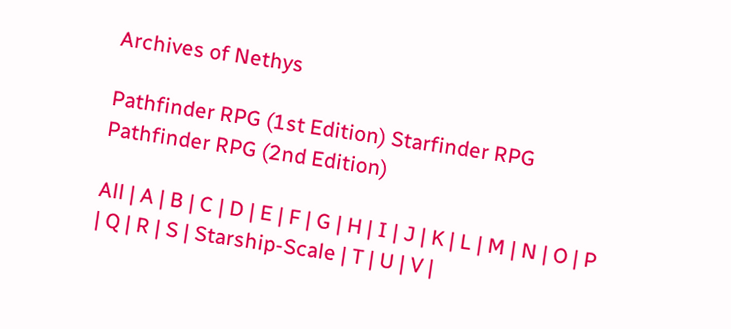Archives of Nethys

Pathfinder RPG (1st Edition) Starfinder RPG Pathfinder RPG (2nd Edition)

All | A | B | C | D | E | F | G | H | I | J | K | L | M | N | O | P | Q | R | S | Starship-Scale | T | U | V |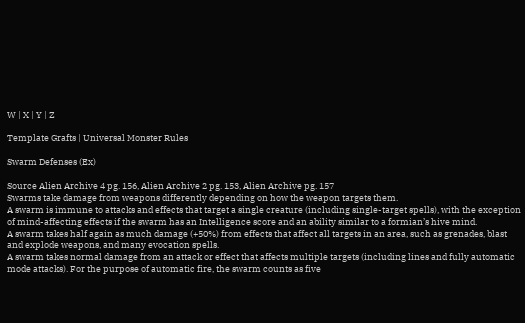W | X | Y | Z

Template Grafts | Universal Monster Rules

Swarm Defenses (Ex)

Source Alien Archive 4 pg. 156, Alien Archive 2 pg. 153, Alien Archive pg. 157
Swarms take damage from weapons differently depending on how the weapon targets them.
A swarm is immune to attacks and effects that target a single creature (including single-target spells), with the exception of mind-affecting effects if the swarm has an Intelligence score and an ability similar to a formian’s hive mind.
A swarm takes half again as much damage (+50%) from effects that affect all targets in an area, such as grenades, blast and explode weapons, and many evocation spells.
A swarm takes normal damage from an attack or effect that affects multiple targets (including lines and fully automatic mode attacks). For the purpose of automatic fire, the swarm counts as five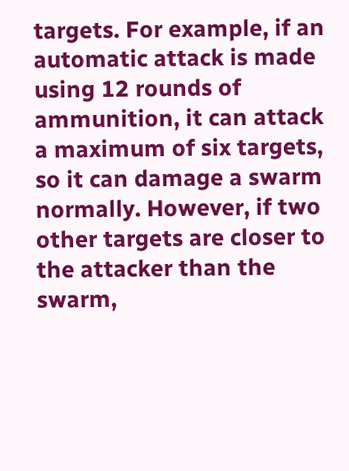targets. For example, if an automatic attack is made using 12 rounds of ammunition, it can attack a maximum of six targets, so it can damage a swarm normally. However, if two other targets are closer to the attacker than the swarm,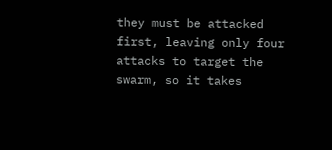they must be attacked first, leaving only four attacks to target the swarm, so it takes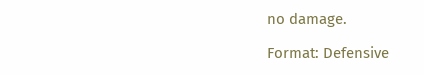no damage.

Format: Defensive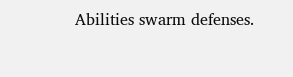Abilities swarm defenses.